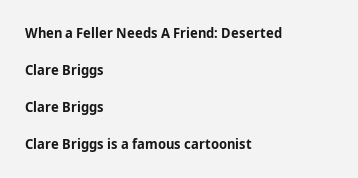When a Feller Needs A Friend: Deserted

Clare Briggs

Clare Briggs

Clare Briggs is a famous cartoonist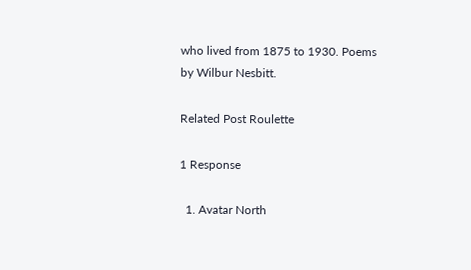who lived from 1875 to 1930. Poems by Wilbur Nesbitt.

Related Post Roulette

1 Response

  1. Avatar North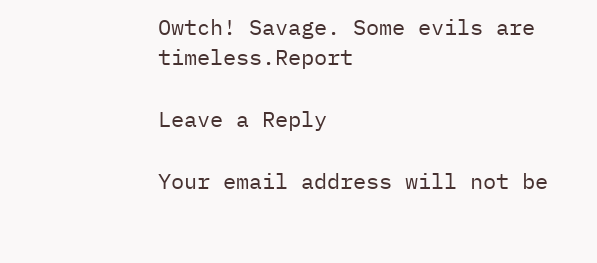Owtch! Savage. Some evils are timeless.Report

Leave a Reply

Your email address will not be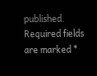published. Required fields are marked *